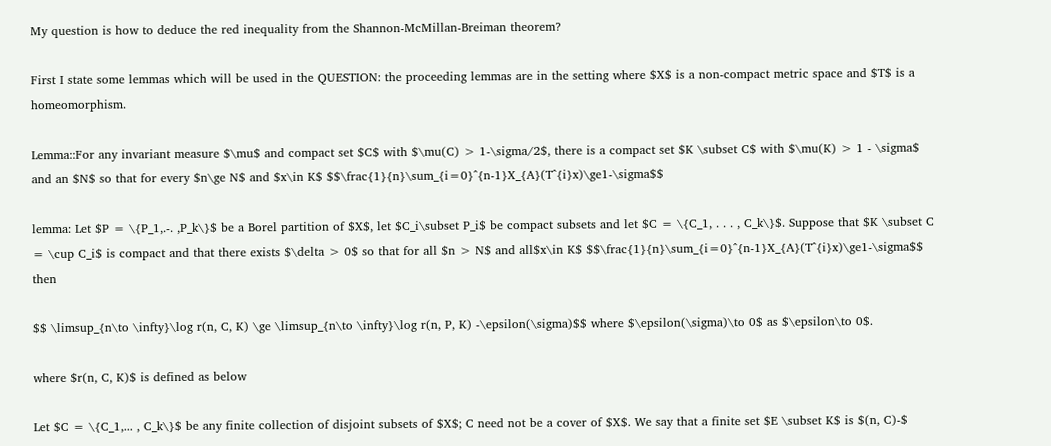My question is how to deduce the red inequality from the Shannon-McMillan-Breiman theorem?

First I state some lemmas which will be used in the QUESTION: the proceeding lemmas are in the setting where $X$ is a non-compact metric space and $T$ is a homeomorphism.

Lemma::For any invariant measure $\mu$ and compact set $C$ with $\mu(C) > 1-\sigma/2$, there is a compact set $K \subset C$ with $\mu(K) > 1 - \sigma$ and an $N$ so that for every $n\ge N$ and $x\in K$ $$\frac{1}{n}\sum_{i=0}^{n-1}X_{A}(T^{i}x)\ge1-\sigma$$

lemma: Let $P = \{P_1,.-. ,P_k\}$ be a Borel partition of $X$, let $C_i\subset P_i$ be compact subsets and let $C = \{C_1, . . . , C_k\}$. Suppose that $K \subset C = \cup C_i$ is compact and that there exists $\delta > 0$ so that for all $n > N$ and all$x\in K$ $$\frac{1}{n}\sum_{i=0}^{n-1}X_{A}(T^{i}x)\ge1-\sigma$$ then

$$ \limsup_{n\to \infty}\log r(n, C, K) \ge \limsup_{n\to \infty}\log r(n, P, K) -\epsilon(\sigma)$$ where $\epsilon(\sigma)\to 0$ as $\epsilon\to 0$.

where $r(n, C, K)$ is defined as below

Let $C = \{C_1,... , C_k\}$ be any finite collection of disjoint subsets of $X$; C need not be a cover of $X$. We say that a finite set $E \subset K$ is $(n, C)-$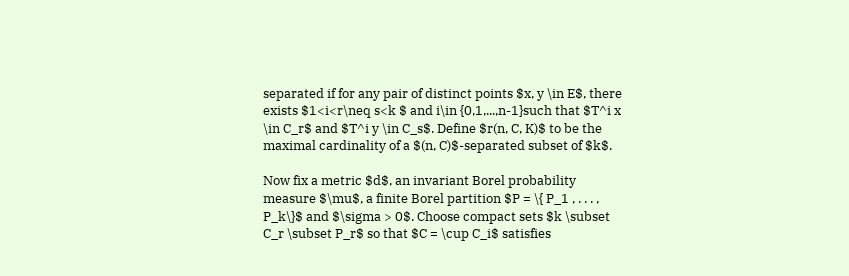separated if for any pair of distinct points $x, y \in E$, there exists $1<i<r\neq s<k $ and i\in {0,1,...,n-1}such that $T^i x \in C_r$ and $T^i y \in C_s$. Define $r(n, C, K)$ to be the maximal cardinality of a $(n, C)$-separated subset of $k$.

Now fix a metric $d$, an invariant Borel probability measure $\mu$, a finite Borel partition $P = \{ P_1 , . . . , P_k\}$ and $\sigma > 0$. Choose compact sets $k \subset C_r \subset P_r$ so that $C = \cup C_i$ satisfies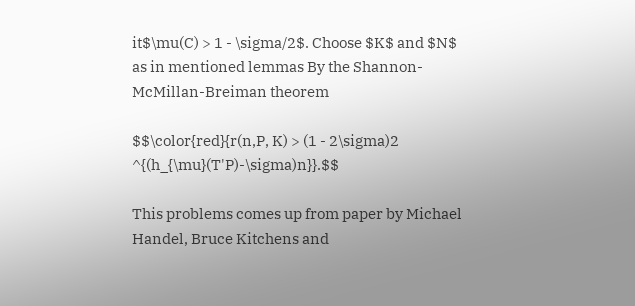it$\mu(C) > 1 - \sigma/2$. Choose $K$ and $N$ as in mentioned lemmas By the Shannon-McMillan-Breiman theorem

$$\color{red}{r(n,P, K) > (1 - 2\sigma)2 ^{(h_{\mu}(T'P)-\sigma)n}}.$$

This problems comes up from paper by Michael Handel, Bruce Kitchens and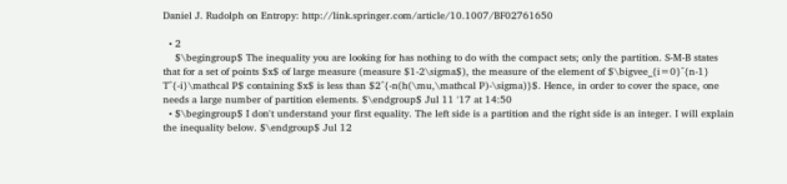Daniel J. Rudolph on Entropy: http://link.springer.com/article/10.1007/BF02761650

  • 2
    $\begingroup$ The inequality you are looking for has nothing to do with the compact sets; only the partition. S-M-B states that for a set of points $x$ of large measure (measure $1-2\sigma$), the measure of the element of $\bigvee_{i=0}^{n-1} T^{-i}\mathcal P$ containing $x$ is less than $2^{-n(h(\mu,\mathcal P)-\sigma)}$. Hence, in order to cover the space, one needs a large number of partition elements. $\endgroup$ Jul 11 '17 at 14:50
  • $\begingroup$ I don't understand your first equality. The left side is a partition and the right side is an integer. I will explain the inequality below. $\endgroup$ Jul 12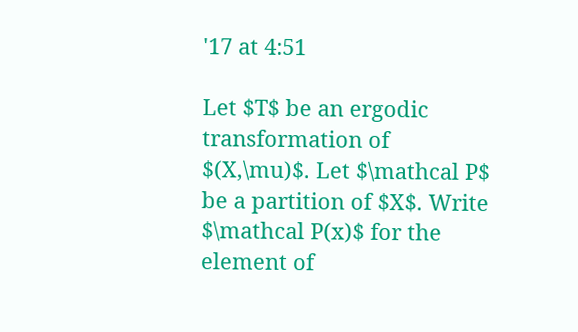'17 at 4:51

Let $T$ be an ergodic transformation of $(X,\mu)$. Let $\mathcal P$ be a partition of $X$. Write $\mathcal P(x)$ for the element of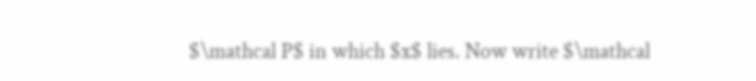$\mathcal P$ in which $x$ lies. Now write $\mathcal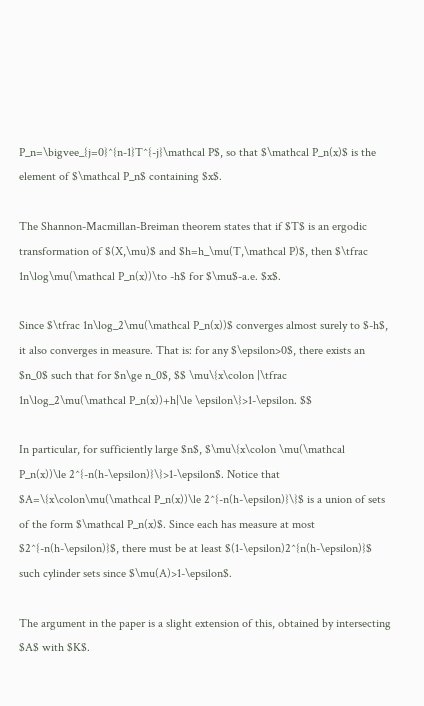P_n=\bigvee_{j=0}^{n-1}T^{-j}\mathcal P$, so that $\mathcal P_n(x)$ is the element of $\mathcal P_n$ containing $x$.

The Shannon-Macmillan-Breiman theorem states that if $T$ is an ergodic transformation of $(X,\mu)$ and $h=h_\mu(T,\mathcal P)$, then $\tfrac 1n\log\mu(\mathcal P_n(x))\to -h$ for $\mu$-a.e. $x$.

Since $\tfrac 1n\log_2\mu(\mathcal P_n(x))$ converges almost surely to $-h$, it also converges in measure. That is: for any $\epsilon>0$, there exists an $n_0$ such that for $n\ge n_0$, $$ \mu\{x\colon |\tfrac 1n\log_2\mu(\mathcal P_n(x))+h|\le \epsilon\}>1-\epsilon. $$

In particular, for sufficiently large $n$, $\mu\{x\colon \mu(\mathcal P_n(x))\le 2^{-n(h-\epsilon)}\}>1-\epsilon$. Notice that $A=\{x\colon\mu(\mathcal P_n(x))\le 2^{-n(h-\epsilon)}\}$ is a union of sets of the form $\mathcal P_n(x)$. Since each has measure at most $2^{-n(h-\epsilon)}$, there must be at least $(1-\epsilon)2^{n(h-\epsilon)}$ such cylinder sets since $\mu(A)>1-\epsilon$.

The argument in the paper is a slight extension of this, obtained by intersecting $A$ with $K$.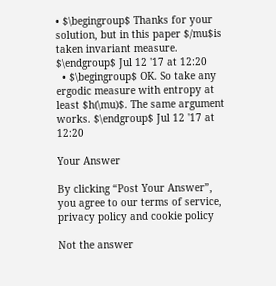• $\begingroup$ Thanks for your solution, but in this paper $/mu$is taken invariant measure. $\endgroup$ Jul 12 '17 at 12:20
  • $\begingroup$ OK. So take any ergodic measure with entropy at least $h(\mu)$. The same argument works. $\endgroup$ Jul 12 '17 at 12:20

Your Answer

By clicking “Post Your Answer”, you agree to our terms of service, privacy policy and cookie policy

Not the answer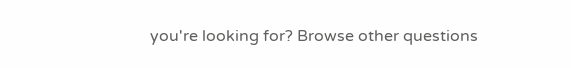you're looking for? Browse other questions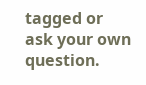tagged or ask your own question.